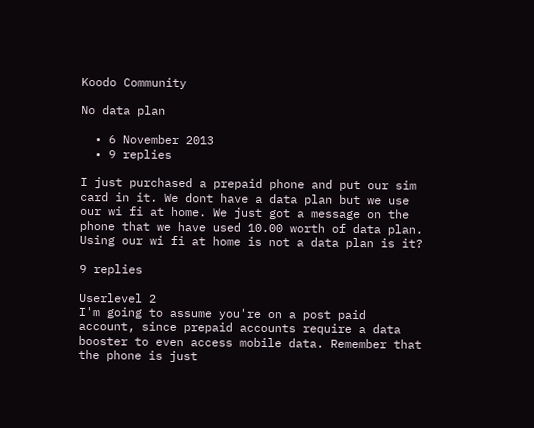Koodo Community

No data plan

  • 6 November 2013
  • 9 replies

I just purchased a prepaid phone and put our sim card in it. We dont have a data plan but we use our wi fi at home. We just got a message on the phone that we have used 10.00 worth of data plan. Using our wi fi at home is not a data plan is it?

9 replies

Userlevel 2
I'm going to assume you're on a post paid account, since prepaid accounts require a data booster to even access mobile data. Remember that the phone is just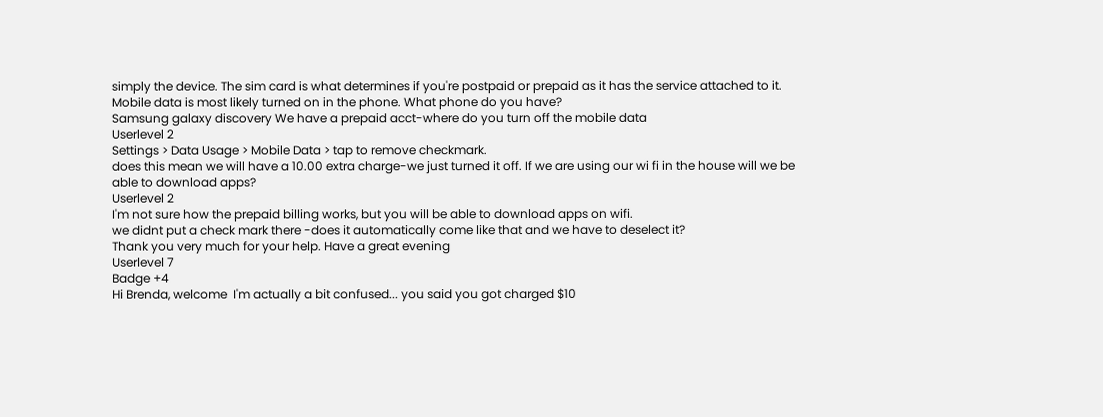simply the device. The sim card is what determines if you're postpaid or prepaid as it has the service attached to it. Mobile data is most likely turned on in the phone. What phone do you have?
Samsung galaxy discovery We have a prepaid acct-where do you turn off the mobile data
Userlevel 2
Settings > Data Usage > Mobile Data > tap to remove checkmark.
does this mean we will have a 10.00 extra charge-we just turned it off. If we are using our wi fi in the house will we be able to download apps?
Userlevel 2
I'm not sure how the prepaid billing works, but you will be able to download apps on wifi.
we didnt put a check mark there -does it automatically come like that and we have to deselect it?
Thank you very much for your help. Have a great evening
Userlevel 7
Badge +4
Hi Brenda, welcome  I'm actually a bit confused... you said you got charged $10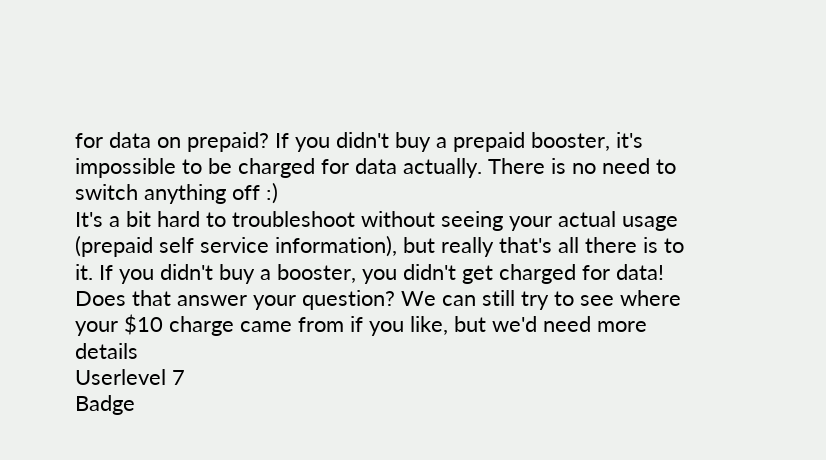for data on prepaid? If you didn't buy a prepaid booster, it's impossible to be charged for data actually. There is no need to switch anything off :)
It's a bit hard to troubleshoot without seeing your actual usage (prepaid self service information), but really that's all there is to it. If you didn't buy a booster, you didn't get charged for data! Does that answer your question? We can still try to see where your $10 charge came from if you like, but we'd need more details
Userlevel 7
Badge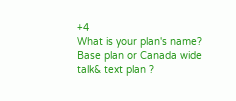+4
What is your plan's name? Base plan or Canada wide talk& text plan ?